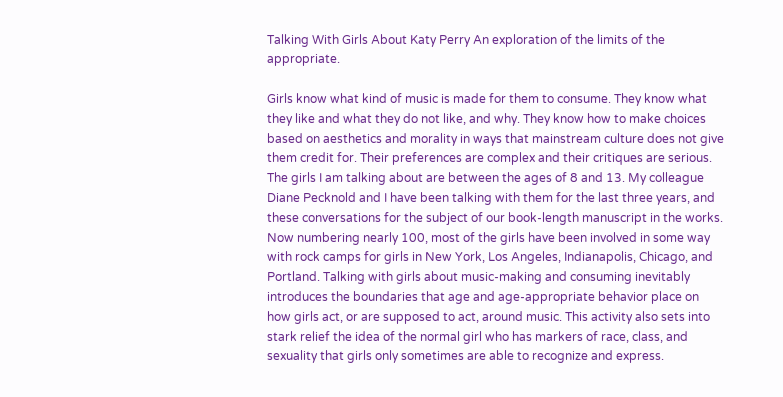Talking With Girls About Katy Perry An exploration of the limits of the appropriate.

Girls know what kind of music is made for them to consume. They know what they like and what they do not like, and why. They know how to make choices based on aesthetics and morality in ways that mainstream culture does not give them credit for. Their preferences are complex and their critiques are serious. The girls I am talking about are between the ages of 8 and 13. My colleague Diane Pecknold and I have been talking with them for the last three years, and these conversations for the subject of our book-length manuscript in the works. Now numbering nearly 100, most of the girls have been involved in some way with rock camps for girls in New York, Los Angeles, Indianapolis, Chicago, and Portland. Talking with girls about music-making and consuming inevitably introduces the boundaries that age and age-appropriate behavior place on how girls act, or are supposed to act, around music. This activity also sets into stark relief the idea of the normal girl who has markers of race, class, and sexuality that girls only sometimes are able to recognize and express.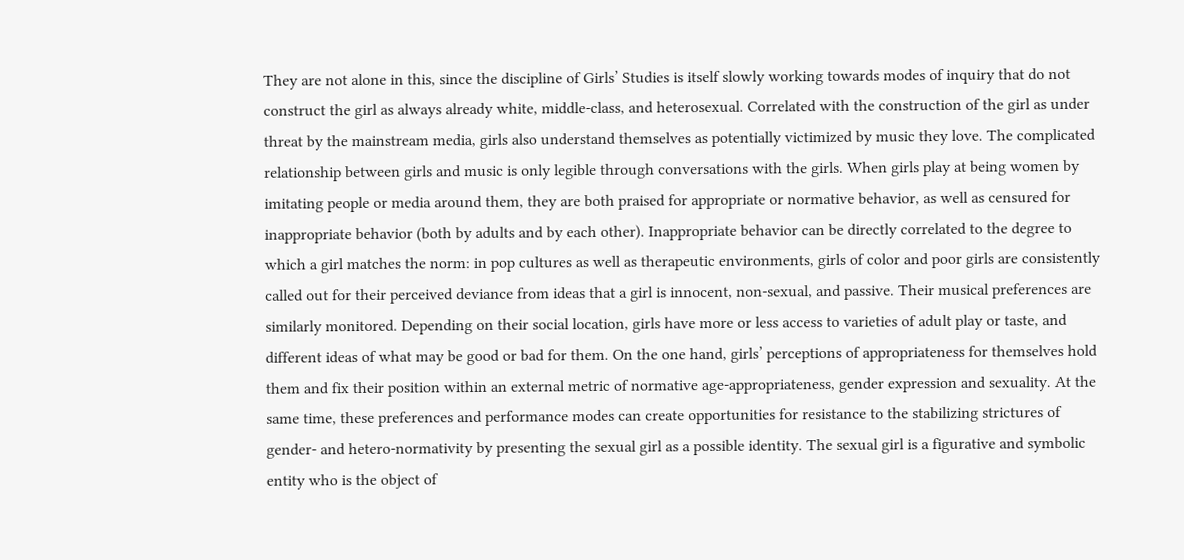They are not alone in this, since the discipline of Girls’ Studies is itself slowly working towards modes of inquiry that do not construct the girl as always already white, middle-class, and heterosexual. Correlated with the construction of the girl as under threat by the mainstream media, girls also understand themselves as potentially victimized by music they love. The complicated relationship between girls and music is only legible through conversations with the girls. When girls play at being women by imitating people or media around them, they are both praised for appropriate or normative behavior, as well as censured for inappropriate behavior (both by adults and by each other). Inappropriate behavior can be directly correlated to the degree to which a girl matches the norm: in pop cultures as well as therapeutic environments, girls of color and poor girls are consistently called out for their perceived deviance from ideas that a girl is innocent, non-sexual, and passive. Their musical preferences are similarly monitored. Depending on their social location, girls have more or less access to varieties of adult play or taste, and different ideas of what may be good or bad for them. On the one hand, girls’ perceptions of appropriateness for themselves hold them and fix their position within an external metric of normative age-appropriateness, gender expression and sexuality. At the same time, these preferences and performance modes can create opportunities for resistance to the stabilizing strictures of gender- and hetero-normativity by presenting the sexual girl as a possible identity. The sexual girl is a figurative and symbolic entity who is the object of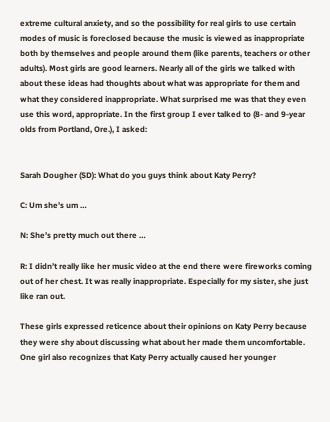extreme cultural anxiety, and so the possibility for real girls to use certain modes of music is foreclosed because the music is viewed as inappropriate both by themselves and people around them (like parents, teachers or other adults). Most girls are good learners. Nearly all of the girls we talked with about these ideas had thoughts about what was appropriate for them and what they considered inappropriate. What surprised me was that they even use this word, appropriate. In the first group I ever talked to (8- and 9-year olds from Portland, Ore.), I asked:


Sarah Dougher (SD): What do you guys think about Katy Perry?

C: Um she’s um …

N: She’s pretty much out there …

R: I didn’t really like her music video at the end there were fireworks coming out of her chest. It was really inappropriate. Especially for my sister, she just like ran out.

These girls expressed reticence about their opinions on Katy Perry because they were shy about discussing what about her made them uncomfortable. One girl also recognizes that Katy Perry actually caused her younger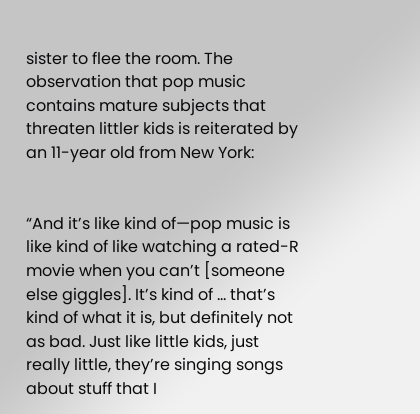sister to flee the room. The observation that pop music contains mature subjects that threaten littler kids is reiterated by an 11-year old from New York:


“And it’s like kind of—pop music is like kind of like watching a rated-R movie when you can’t [someone else giggles]. It’s kind of … that’s kind of what it is, but definitely not as bad. Just like little kids, just really little, they’re singing songs about stuff that I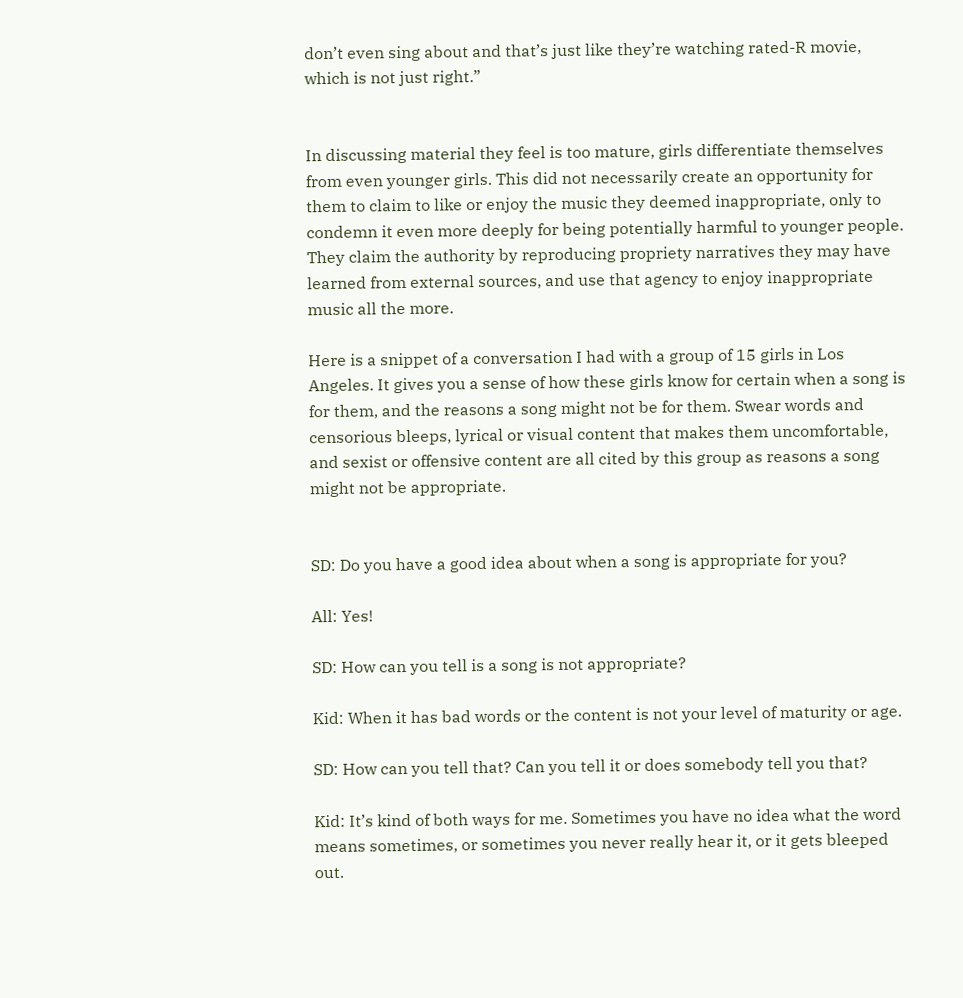don’t even sing about and that’s just like they’re watching rated-R movie, which is not just right.”


In discussing material they feel is too mature, girls differentiate themselves from even younger girls. This did not necessarily create an opportunity for them to claim to like or enjoy the music they deemed inappropriate, only to condemn it even more deeply for being potentially harmful to younger people. They claim the authority by reproducing propriety narratives they may have learned from external sources, and use that agency to enjoy inappropriate music all the more.

Here is a snippet of a conversation I had with a group of 15 girls in Los Angeles. It gives you a sense of how these girls know for certain when a song is for them, and the reasons a song might not be for them. Swear words and censorious bleeps, lyrical or visual content that makes them uncomfortable, and sexist or offensive content are all cited by this group as reasons a song might not be appropriate.


SD: Do you have a good idea about when a song is appropriate for you?

All: Yes!

SD: How can you tell is a song is not appropriate?

Kid: When it has bad words or the content is not your level of maturity or age.

SD: How can you tell that? Can you tell it or does somebody tell you that?

Kid: It’s kind of both ways for me. Sometimes you have no idea what the word means sometimes, or sometimes you never really hear it, or it gets bleeped out.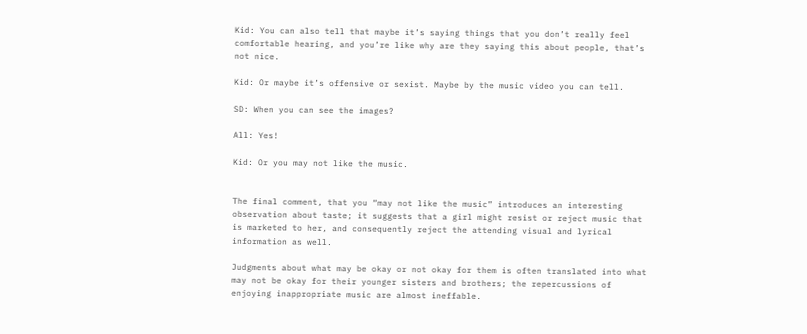Kid: You can also tell that maybe it’s saying things that you don’t really feel comfortable hearing, and you’re like why are they saying this about people, that’s not nice.

Kid: Or maybe it’s offensive or sexist. Maybe by the music video you can tell.

SD: When you can see the images?

All: Yes!

Kid: Or you may not like the music.


The final comment, that you “may not like the music” introduces an interesting observation about taste; it suggests that a girl might resist or reject music that is marketed to her, and consequently reject the attending visual and lyrical information as well.

Judgments about what may be okay or not okay for them is often translated into what may not be okay for their younger sisters and brothers; the repercussions of enjoying inappropriate music are almost ineffable.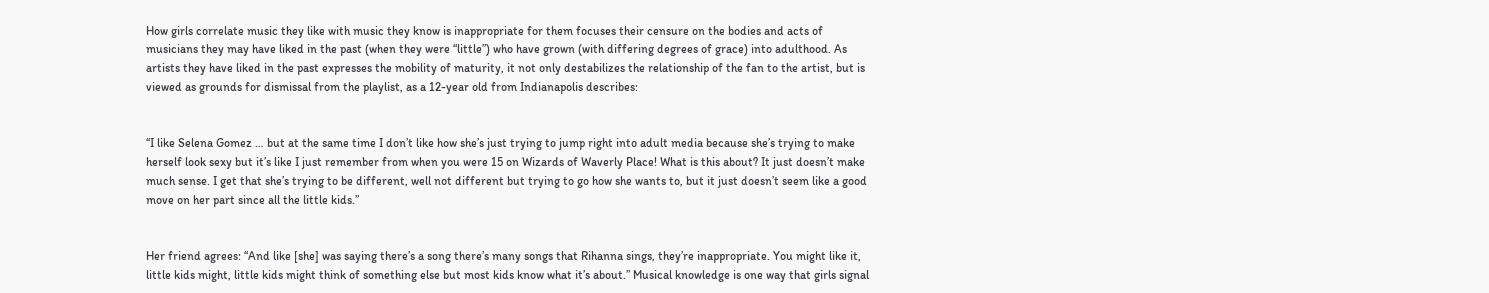How girls correlate music they like with music they know is inappropriate for them focuses their censure on the bodies and acts of musicians they may have liked in the past (when they were “little”) who have grown (with differing degrees of grace) into adulthood. As artists they have liked in the past expresses the mobility of maturity, it not only destabilizes the relationship of the fan to the artist, but is viewed as grounds for dismissal from the playlist, as a 12-year old from Indianapolis describes:


“I like Selena Gomez … but at the same time I don’t like how she’s just trying to jump right into adult media because she’s trying to make herself look sexy but it’s like I just remember from when you were 15 on Wizards of Waverly Place! What is this about? It just doesn’t make much sense. I get that she’s trying to be different, well not different but trying to go how she wants to, but it just doesn’t seem like a good move on her part since all the little kids.”


Her friend agrees: “And like [she] was saying there’s a song there’s many songs that Rihanna sings, they’re inappropriate. You might like it, little kids might, little kids might think of something else but most kids know what it’s about.” Musical knowledge is one way that girls signal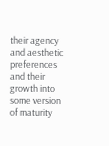their agency and aesthetic preferences and their growth into some version of maturity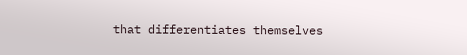that differentiates themselves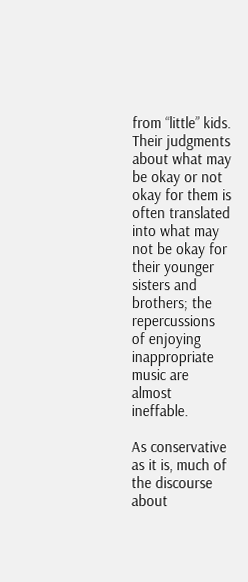from “little” kids. Their judgments about what may be okay or not okay for them is often translated into what may not be okay for their younger sisters and brothers; the repercussions of enjoying inappropriate music are almost ineffable.

As conservative as it is, much of the discourse about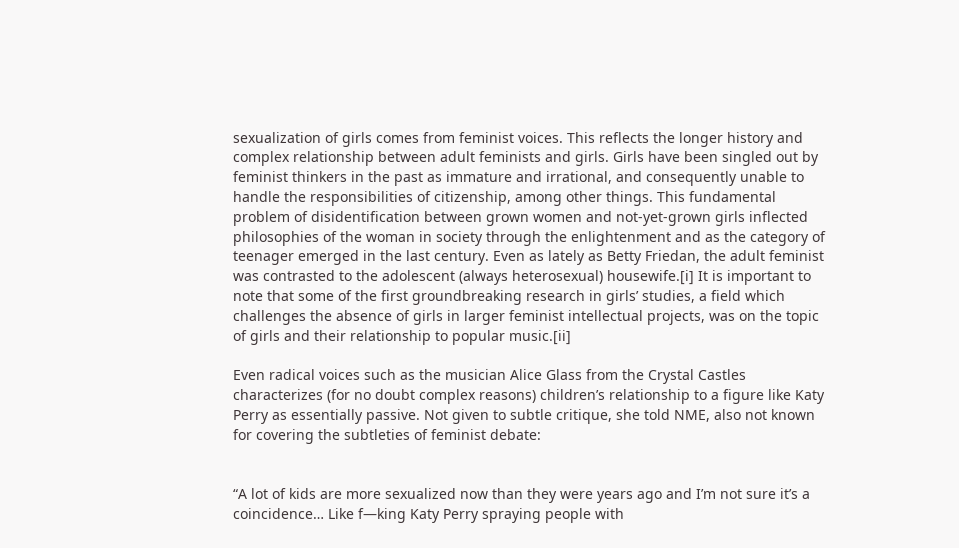sexualization of girls comes from feminist voices. This reflects the longer history and complex relationship between adult feminists and girls. Girls have been singled out by feminist thinkers in the past as immature and irrational, and consequently unable to handle the responsibilities of citizenship, among other things. This fundamental problem of disidentification between grown women and not-yet-grown girls inflected philosophies of the woman in society through the enlightenment and as the category of teenager emerged in the last century. Even as lately as Betty Friedan, the adult feminist was contrasted to the adolescent (always heterosexual) housewife.[i] It is important to note that some of the first groundbreaking research in girls’ studies, a field which challenges the absence of girls in larger feminist intellectual projects, was on the topic of girls and their relationship to popular music.[ii]

Even radical voices such as the musician Alice Glass from the Crystal Castles characterizes (for no doubt complex reasons) children’s relationship to a figure like Katy Perry as essentially passive. Not given to subtle critique, she told NME, also not known for covering the subtleties of feminist debate:


“A lot of kids are more sexualized now than they were years ago and I’m not sure it’s a coincidence… Like f—king Katy Perry spraying people with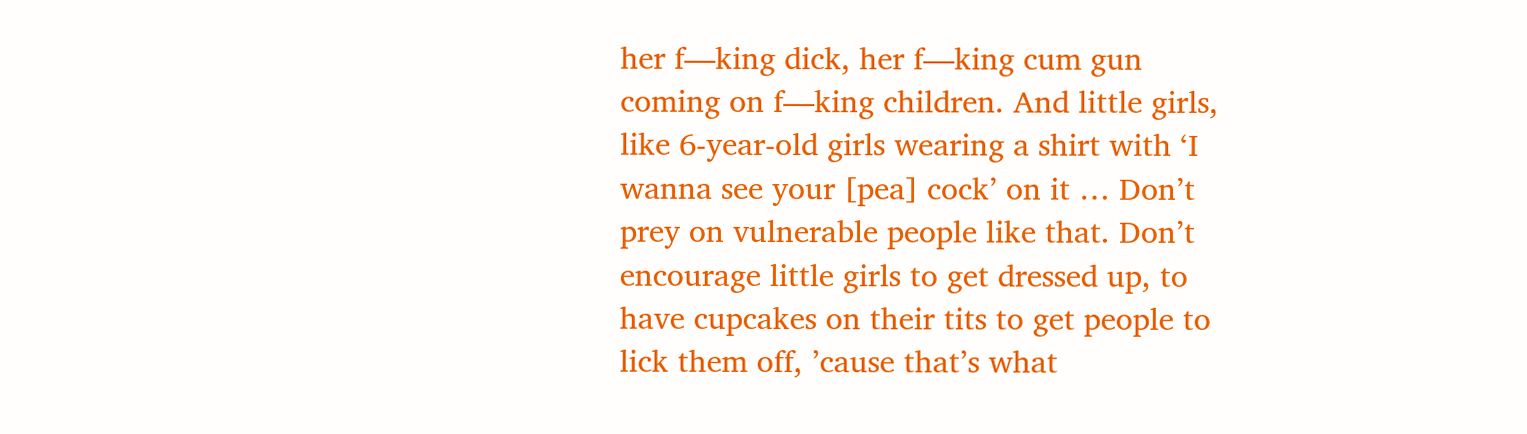her f—king dick, her f—king cum gun coming on f—king children. And little girls, like 6-year-old girls wearing a shirt with ‘I wanna see your [pea] cock’ on it … Don’t prey on vulnerable people like that. Don’t encourage little girls to get dressed up, to have cupcakes on their tits to get people to lick them off, ’cause that’s what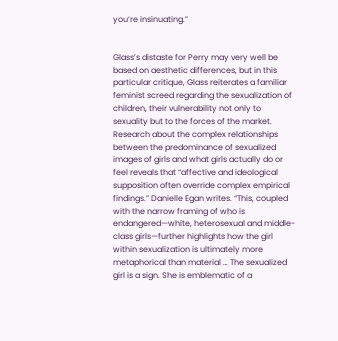you’re insinuating.”


Glass’s distaste for Perry may very well be based on aesthetic differences, but in this particular critique, Glass reiterates a familiar feminist screed regarding the sexualization of children, their vulnerability not only to sexuality but to the forces of the market. Research about the complex relationships between the predominance of sexualized images of girls and what girls actually do or feel reveals that “affective and ideological supposition often override complex empirical findings.” Danielle Egan writes. “This, coupled with the narrow framing of who is endangered—white, heterosexual and middle-class girls—further highlights how the girl within sexualization is ultimately more metaphorical than material … The sexualized girl is a sign. She is emblematic of a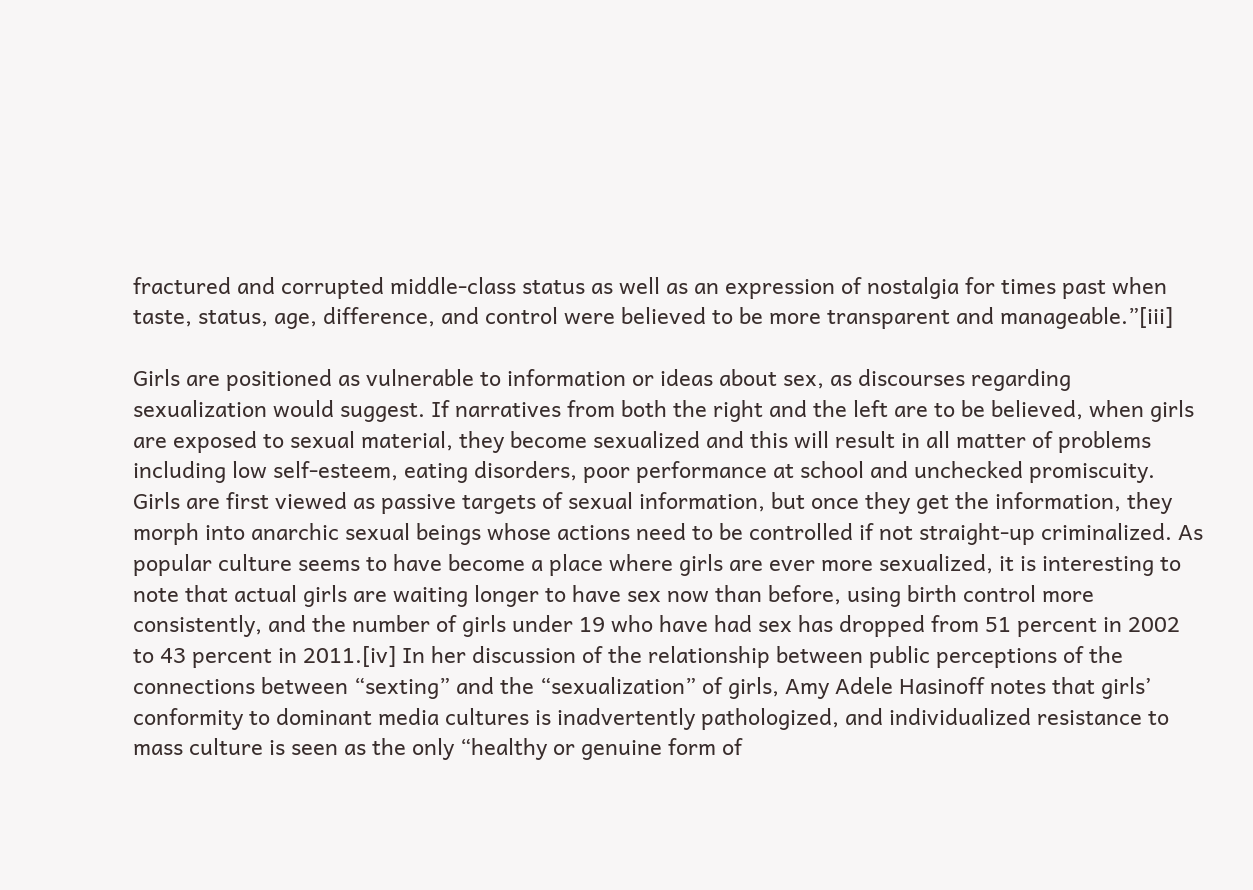fractured and corrupted middle-class status as well as an expression of nostalgia for times past when taste, status, age, difference, and control were believed to be more transparent and manageable.”[iii]

Girls are positioned as vulnerable to information or ideas about sex, as discourses regarding sexualization would suggest. If narratives from both the right and the left are to be believed, when girls are exposed to sexual material, they become sexualized and this will result in all matter of problems including low self-esteem, eating disorders, poor performance at school and unchecked promiscuity. Girls are first viewed as passive targets of sexual information, but once they get the information, they morph into anarchic sexual beings whose actions need to be controlled if not straight-up criminalized. As popular culture seems to have become a place where girls are ever more sexualized, it is interesting to note that actual girls are waiting longer to have sex now than before, using birth control more consistently, and the number of girls under 19 who have had sex has dropped from 51 percent in 2002 to 43 percent in 2011.[iv] In her discussion of the relationship between public perceptions of the connections between “sexting” and the “sexualization” of girls, Amy Adele Hasinoff notes that girls’ conformity to dominant media cultures is inadvertently pathologized, and individualized resistance to mass culture is seen as the only “healthy or genuine form of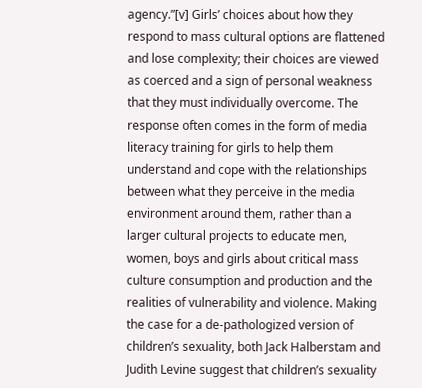agency.”[v] Girls’ choices about how they respond to mass cultural options are flattened and lose complexity; their choices are viewed as coerced and a sign of personal weakness that they must individually overcome. The response often comes in the form of media literacy training for girls to help them understand and cope with the relationships between what they perceive in the media environment around them, rather than a larger cultural projects to educate men, women, boys and girls about critical mass culture consumption and production and the realities of vulnerability and violence. Making the case for a de-pathologized version of children’s sexuality, both Jack Halberstam and Judith Levine suggest that children’s sexuality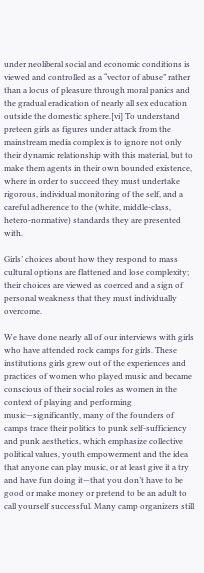under neoliberal social and economic conditions is viewed and controlled as a “vector of abuse” rather than a locus of pleasure through moral panics and the gradual eradication of nearly all sex education outside the domestic sphere.[vi] To understand preteen girls as figures under attack from the mainstream media complex is to ignore not only their dynamic relationship with this material, but to make them agents in their own bounded existence, where in order to succeed they must undertake rigorous, individual monitoring of the self, and a careful adherence to the (white, middle-class, hetero-normative) standards they are presented with.

Girls’ choices about how they respond to mass cultural options are flattened and lose complexity; their choices are viewed as coerced and a sign of personal weakness that they must individually overcome.

We have done nearly all of our interviews with girls who have attended rock camps for girls. These institutions girls grew out of the experiences and practices of women who played music and became conscious of their social roles as women in the context of playing and performing music—significantly, many of the founders of camps trace their politics to punk self-sufficiency and punk aesthetics, which emphasize collective political values, youth empowerment and the idea that anyone can play music, or at least give it a try and have fun doing it—that you don’t have to be good or make money or pretend to be an adult to call yourself successful. Many camp organizers still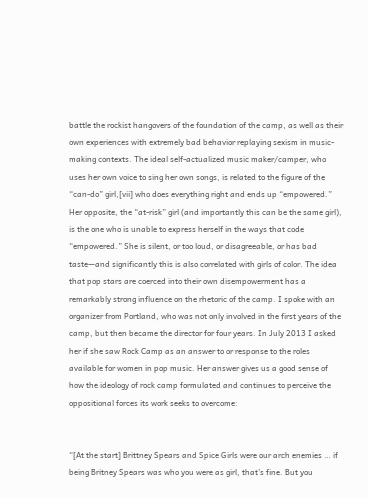battle the rockist hangovers of the foundation of the camp, as well as their own experiences with extremely bad behavior replaying sexism in music-making contexts. The ideal self-actualized music maker/camper, who uses her own voice to sing her own songs, is related to the figure of the “can-do” girl,[vii] who does everything right and ends up “empowered.” Her opposite, the “at-risk” girl (and importantly this can be the same girl), is the one who is unable to express herself in the ways that code “empowered.” She is silent, or too loud, or disagreeable, or has bad taste—and significantly this is also correlated with girls of color. The idea that pop stars are coerced into their own disempowerment has a remarkably strong influence on the rhetoric of the camp. I spoke with an organizer from Portland, who was not only involved in the first years of the camp, but then became the director for four years. In July 2013 I asked her if she saw Rock Camp as an answer to or response to the roles available for women in pop music. Her answer gives us a good sense of how the ideology of rock camp formulated and continues to perceive the oppositional forces its work seeks to overcome:


“[At the start] Brittney Spears and Spice Girls were our arch enemies … if being Britney Spears was who you were as girl, that’s fine. But you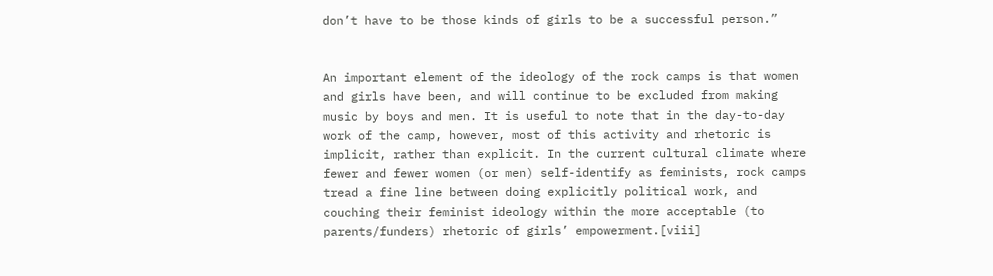don’t have to be those kinds of girls to be a successful person.”


An important element of the ideology of the rock camps is that women and girls have been, and will continue to be excluded from making music by boys and men. It is useful to note that in the day-to-day work of the camp, however, most of this activity and rhetoric is implicit, rather than explicit. In the current cultural climate where fewer and fewer women (or men) self-identify as feminists, rock camps tread a fine line between doing explicitly political work, and couching their feminist ideology within the more acceptable (to parents/funders) rhetoric of girls’ empowerment.[viii]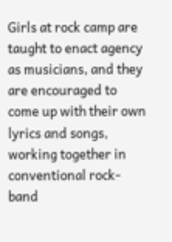Girls at rock camp are taught to enact agency as musicians, and they are encouraged to come up with their own lyrics and songs, working together in conventional rock-band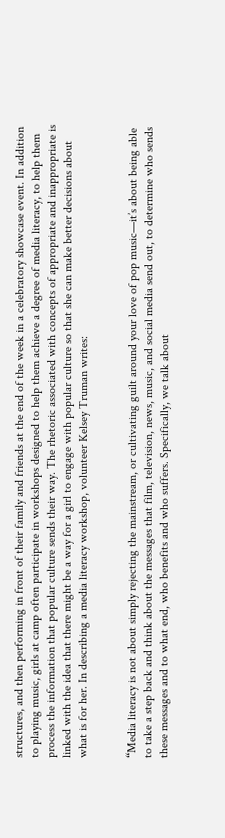structures, and then performing in front of their family and friends at the end of the week in a celebratory showcase event. In addition to playing music, girls at camp often participate in workshops designed to help them achieve a degree of media literacy, to help them process the information that popular culture sends their way. The rhetoric associated with concepts of appropriate and inappropriate is linked with the idea that there might be a way for a girl to engage with popular culture so that she can make better decisions about what is for her. In describing a media literacy workshop, volunteer Kelsey Truman writes:


“Media literacy is not about simply rejecting the mainstream, or cultivating guilt around your love of pop music—it’s about being able to take a step back and think about the messages that film, television, news, music, and social media send out, to determine who sends these messages and to what end, who benefits and who suffers. Specifically, we talk about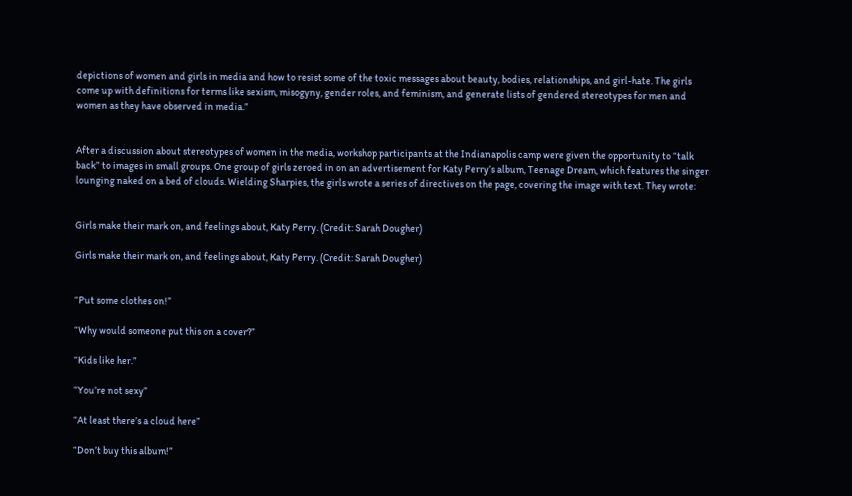depictions of women and girls in media and how to resist some of the toxic messages about beauty, bodies, relationships, and girl-hate. The girls come up with definitions for terms like sexism, misogyny, gender roles, and feminism, and generate lists of gendered stereotypes for men and women as they have observed in media.”


After a discussion about stereotypes of women in the media, workshop participants at the Indianapolis camp were given the opportunity to “talk back” to images in small groups. One group of girls zeroed in on an advertisement for Katy Perry’s album, Teenage Dream, which features the singer lounging naked on a bed of clouds. Wielding Sharpies, the girls wrote a series of directives on the page, covering the image with text. They wrote:


Girls make their mark on, and feelings about, Katy Perry. (Credit: Sarah Dougher)

Girls make their mark on, and feelings about, Katy Perry. (Credit: Sarah Dougher)


“Put some clothes on!”

“Why would someone put this on a cover?”

“Kids like her.”

“You’re not sexy”

“At least there’s a cloud here”

“Don’t buy this album!”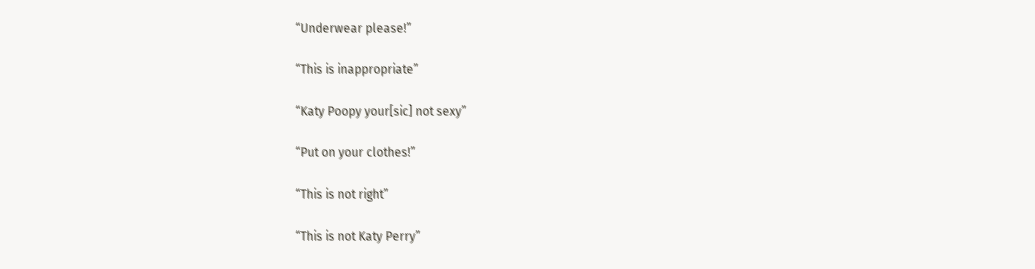“Underwear please!”

“This is inappropriate”

“Katy Poopy your[sic] not sexy”

“Put on your clothes!”

“This is not right”

“This is not Katy Perry”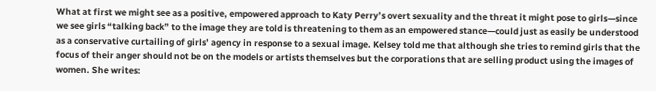What at first we might see as a positive, empowered approach to Katy Perry’s overt sexuality and the threat it might pose to girls—since we see girls “talking back” to the image they are told is threatening to them as an empowered stance—could just as easily be understood as a conservative curtailing of girls’ agency in response to a sexual image. Kelsey told me that although she tries to remind girls that the focus of their anger should not be on the models or artists themselves but the corporations that are selling product using the images of women. She writes: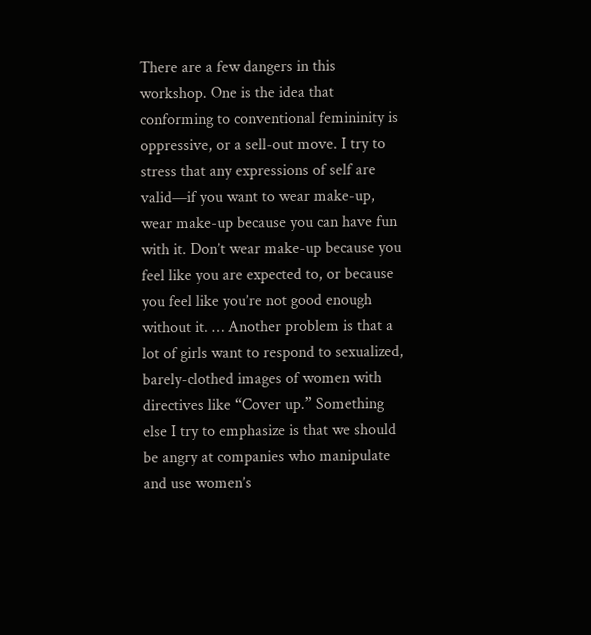There are a few dangers in this workshop. One is the idea that conforming to conventional femininity is oppressive, or a sell-out move. I try to stress that any expressions of self are valid—if you want to wear make-up, wear make-up because you can have fun with it. Don’t wear make-up because you feel like you are expected to, or because you feel like you’re not good enough without it. … Another problem is that a lot of girls want to respond to sexualized, barely-clothed images of women with directives like “Cover up.” Something else I try to emphasize is that we should be angry at companies who manipulate and use women’s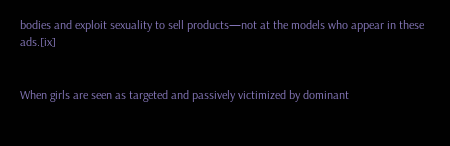bodies and exploit sexuality to sell products—not at the models who appear in these ads.[ix]


When girls are seen as targeted and passively victimized by dominant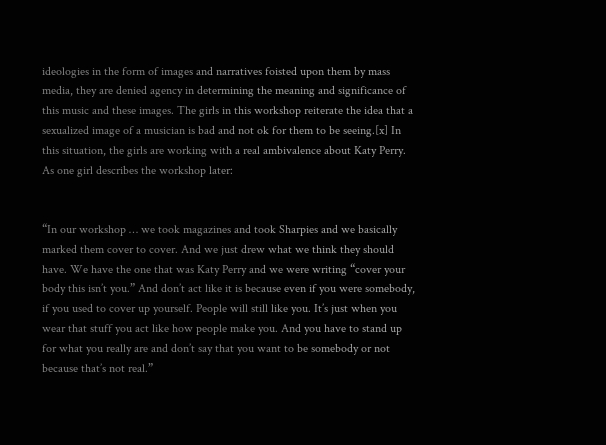ideologies in the form of images and narratives foisted upon them by mass media, they are denied agency in determining the meaning and significance of this music and these images. The girls in this workshop reiterate the idea that a sexualized image of a musician is bad and not ok for them to be seeing.[x] In this situation, the girls are working with a real ambivalence about Katy Perry. As one girl describes the workshop later:


“In our workshop … we took magazines and took Sharpies and we basically marked them cover to cover. And we just drew what we think they should have. We have the one that was Katy Perry and we were writing “cover your body this isn’t you.” And don’t act like it is because even if you were somebody, if you used to cover up yourself. People will still like you. It’s just when you wear that stuff you act like how people make you. And you have to stand up for what you really are and don’t say that you want to be somebody or not because that’s not real.”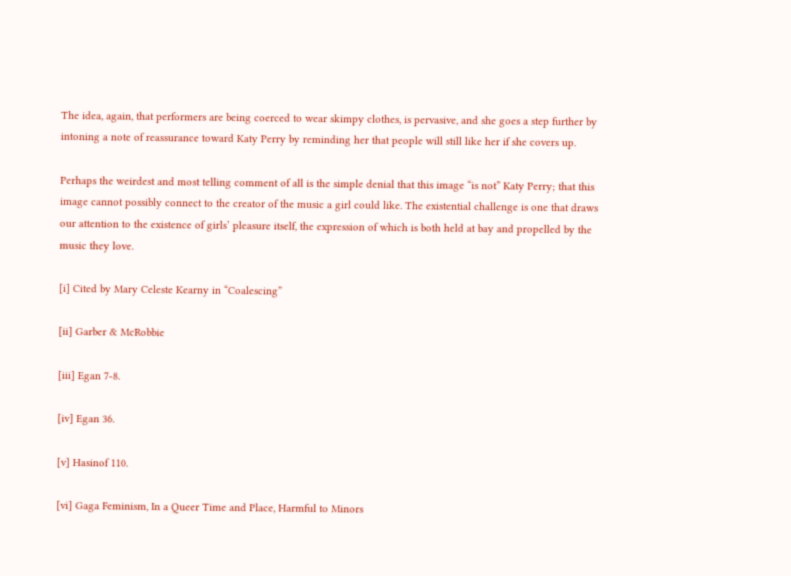The idea, again, that performers are being coerced to wear skimpy clothes, is pervasive, and she goes a step further by intoning a note of reassurance toward Katy Perry by reminding her that people will still like her if she covers up.

Perhaps the weirdest and most telling comment of all is the simple denial that this image “is not” Katy Perry; that this image cannot possibly connect to the creator of the music a girl could like. The existential challenge is one that draws our attention to the existence of girls’ pleasure itself, the expression of which is both held at bay and propelled by the music they love.

[i] Cited by Mary Celeste Kearny in “Coalescing”

[ii] Garber & McRobbie

[iii] Egan 7-8.

[iv] Egan 36.

[v] Hasinof 110.

[vi] Gaga Feminism, In a Queer Time and Place, Harmful to Minors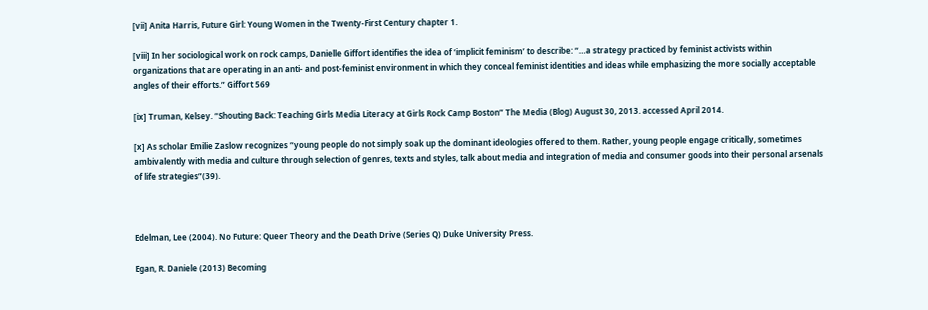[vii] Anita Harris, Future Girl: Young Women in the Twenty-First Century chapter 1.

[viii] In her sociological work on rock camps, Danielle Giffort identifies the idea of ‘implicit feminism’ to describe: “…a strategy practiced by feminist activists within organizations that are operating in an anti- and post-feminist environment in which they conceal feminist identities and ideas while emphasizing the more socially acceptable angles of their efforts.” Giffort 569

[ix] Truman, Kelsey. “Shouting Back: Teaching Girls Media Literacy at Girls Rock Camp Boston” The Media (Blog) August 30, 2013. accessed April 2014.

[x] As scholar Emilie Zaslow recognizes “young people do not simply soak up the dominant ideologies offered to them. Rather, young people engage critically, sometimes ambivalently with media and culture through selection of genres, texts and styles, talk about media and integration of media and consumer goods into their personal arsenals of life strategies”(39).



Edelman, Lee (2004). No Future: Queer Theory and the Death Drive (Series Q) Duke University Press.

Egan, R. Daniele (2013) Becoming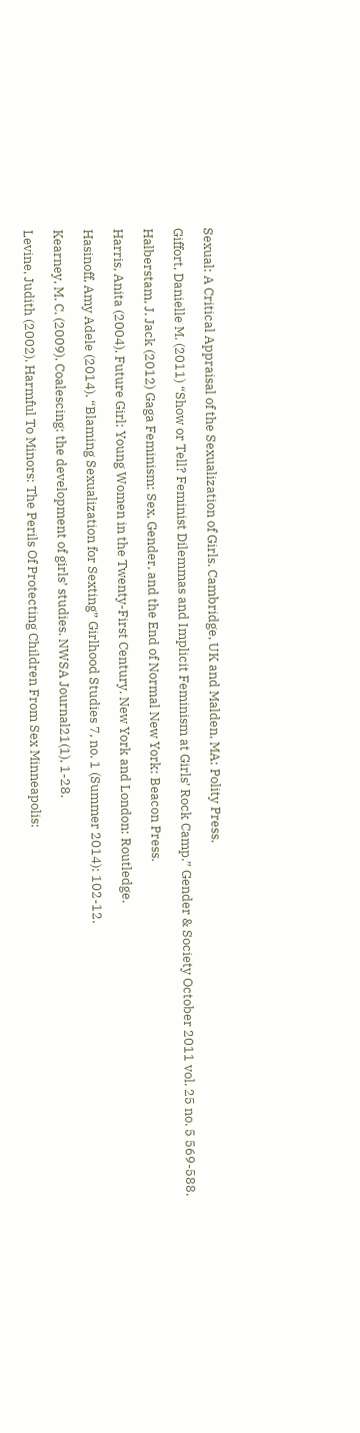Sexual: A Critical Appraisal of the Sexualization of Girls. Cambridge, UK and Malden, MA: Polity Press.

Giffort, Danielle M. (2011) “Show or Tell? Feminist Dilemmas and Implicit Feminism at Girls’ Rock Camp.” Gender & Society October 2011 vol. 25 no. 5 569-588.

Halberstam, J. Jack (2012) Gaga Feminism: Sex, Gender, and the End of Normal New York: Beacon Press.

Harris, Anita (2004). Future Girl: Young Women in the Twenty-First Century. New York and London: Routledge.

Hasinoff, Amy Adele (2014). “Blaming Sexualization for Sexting” Girlhood Studies 7, no. 1 (Summer 2014): 102-12.

Kearney, M. C. (2009). Coalescing: the development of girls’ studies. NWSA Journal21(1), 1-28.

Levine, Judith (2002). Harmful To Minors: The Perils Of Protecting Children From Sex Minneapolis: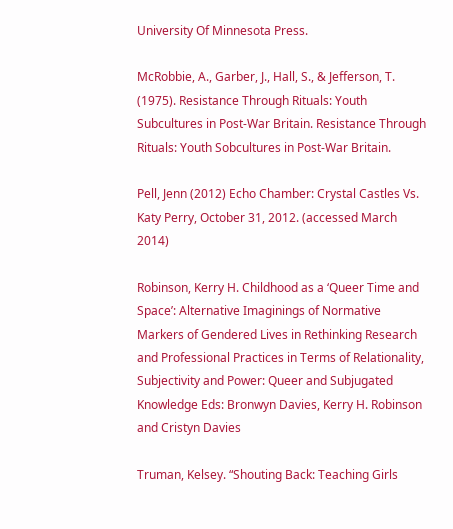University Of Minnesota Press.

McRobbie, A., Garber, J., Hall, S., & Jefferson, T. (1975). Resistance Through Rituals: Youth Subcultures in Post-War Britain. Resistance Through Rituals: Youth Sobcultures in Post-War Britain.

Pell, Jenn (2012) Echo Chamber: Crystal Castles Vs. Katy Perry, October 31, 2012. (accessed March 2014)

Robinson, Kerry H. Childhood as a ‘Queer Time and Space’: Alternative Imaginings of Normative Markers of Gendered Lives in Rethinking Research and Professional Practices in Terms of Relationality, Subjectivity and Power: Queer and Subjugated Knowledge Eds: Bronwyn Davies, Kerry H. Robinson and Cristyn Davies

Truman, Kelsey. “Shouting Back: Teaching Girls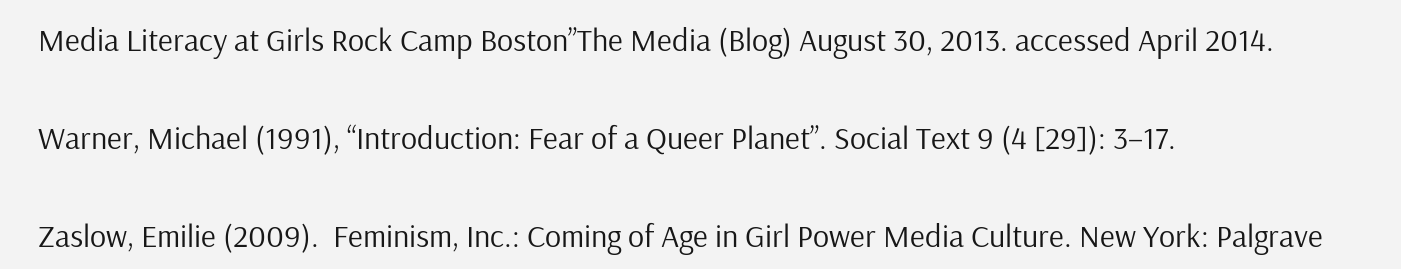Media Literacy at Girls Rock Camp Boston”The Media (Blog) August 30, 2013. accessed April 2014.

Warner, Michael (1991), “Introduction: Fear of a Queer Planet”. Social Text 9 (4 [29]): 3–17.

Zaslow, Emilie (2009).  Feminism, Inc.: Coming of Age in Girl Power Media Culture. New York: Palgrave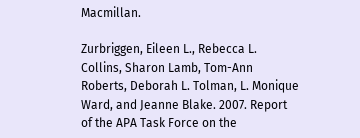Macmillan.

Zurbriggen, Eileen L., Rebecca L. Collins, Sharon Lamb, Tom-Ann Roberts, Deborah L. Tolman, L. Monique Ward, and Jeanne Blake. 2007. Report of the APA Task Force on the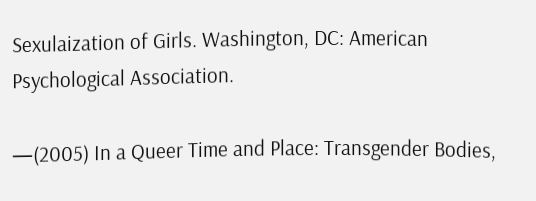Sexulaization of Girls. Washington, DC: American Psychological Association.

—(2005) In a Queer Time and Place: Transgender Bodies,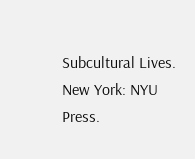Subcultural Lives. New York: NYU Press.